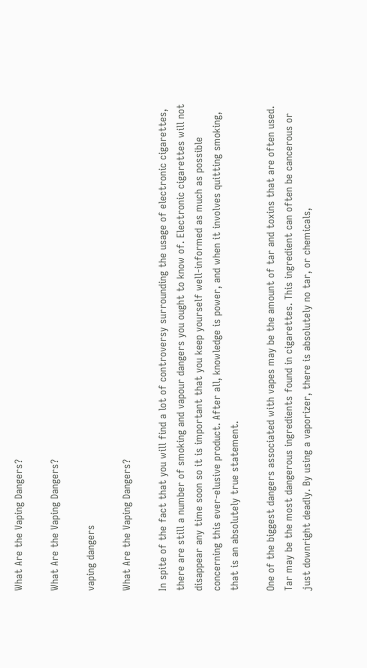What Are the Vaping Dangers?

What Are the Vaping Dangers?

vaping dangers

What Are the Vaping Dangers?

In spite of the fact that you will find a lot of controversy surrounding the usage of electronic cigarettes, there are still a number of smoking and vapour dangers you ought to know of. Electronic cigarettes will not disappear any time soon so it is important that you keep yourself well-informed as much as possible concerning this ever-elusive product. After all, knowledge is power, and when it involves quitting smoking, that is an absolutely true statement.

One of the biggest dangers associated with vapes may be the amount of tar and toxins that are often used. Tar may be the most dangerous ingredients found in cigarettes. This ingredient can often be cancerous or just downright deadly. By using a vaporizer, there is absolutely no tar, or chemicals,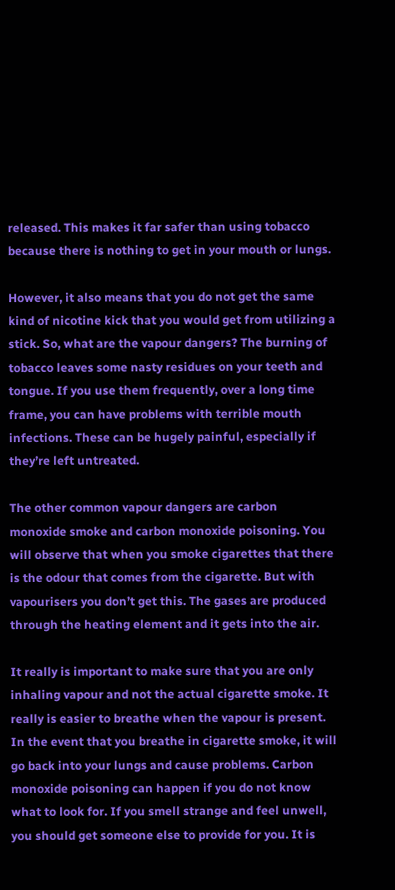released. This makes it far safer than using tobacco because there is nothing to get in your mouth or lungs.

However, it also means that you do not get the same kind of nicotine kick that you would get from utilizing a stick. So, what are the vapour dangers? The burning of tobacco leaves some nasty residues on your teeth and tongue. If you use them frequently, over a long time frame, you can have problems with terrible mouth infections. These can be hugely painful, especially if they’re left untreated.

The other common vapour dangers are carbon monoxide smoke and carbon monoxide poisoning. You will observe that when you smoke cigarettes that there is the odour that comes from the cigarette. But with vapourisers you don’t get this. The gases are produced through the heating element and it gets into the air.

It really is important to make sure that you are only inhaling vapour and not the actual cigarette smoke. It really is easier to breathe when the vapour is present. In the event that you breathe in cigarette smoke, it will go back into your lungs and cause problems. Carbon monoxide poisoning can happen if you do not know what to look for. If you smell strange and feel unwell, you should get someone else to provide for you. It is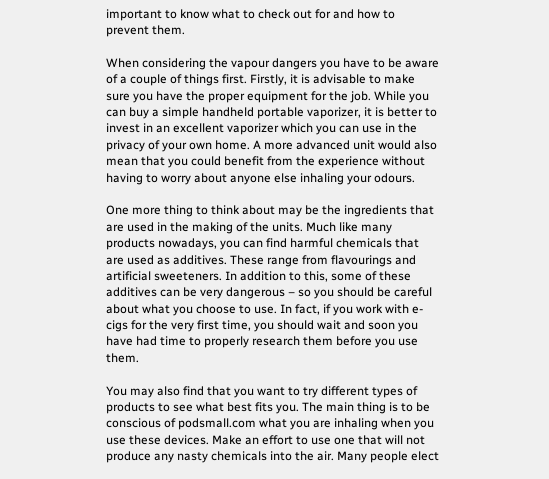important to know what to check out for and how to prevent them.

When considering the vapour dangers you have to be aware of a couple of things first. Firstly, it is advisable to make sure you have the proper equipment for the job. While you can buy a simple handheld portable vaporizer, it is better to invest in an excellent vaporizer which you can use in the privacy of your own home. A more advanced unit would also mean that you could benefit from the experience without having to worry about anyone else inhaling your odours.

One more thing to think about may be the ingredients that are used in the making of the units. Much like many products nowadays, you can find harmful chemicals that are used as additives. These range from flavourings and artificial sweeteners. In addition to this, some of these additives can be very dangerous – so you should be careful about what you choose to use. In fact, if you work with e-cigs for the very first time, you should wait and soon you have had time to properly research them before you use them.

You may also find that you want to try different types of products to see what best fits you. The main thing is to be conscious of podsmall.com what you are inhaling when you use these devices. Make an effort to use one that will not produce any nasty chemicals into the air. Many people elect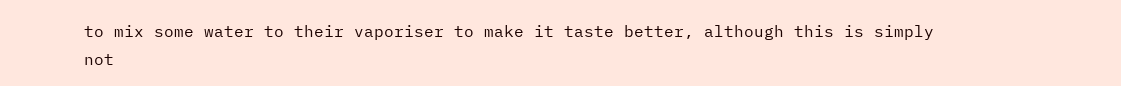to mix some water to their vaporiser to make it taste better, although this is simply not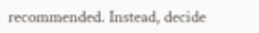recommended. Instead, decide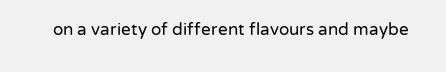on a variety of different flavours and maybe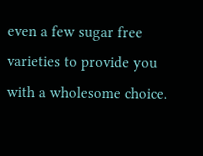even a few sugar free varieties to provide you with a wholesome choice.